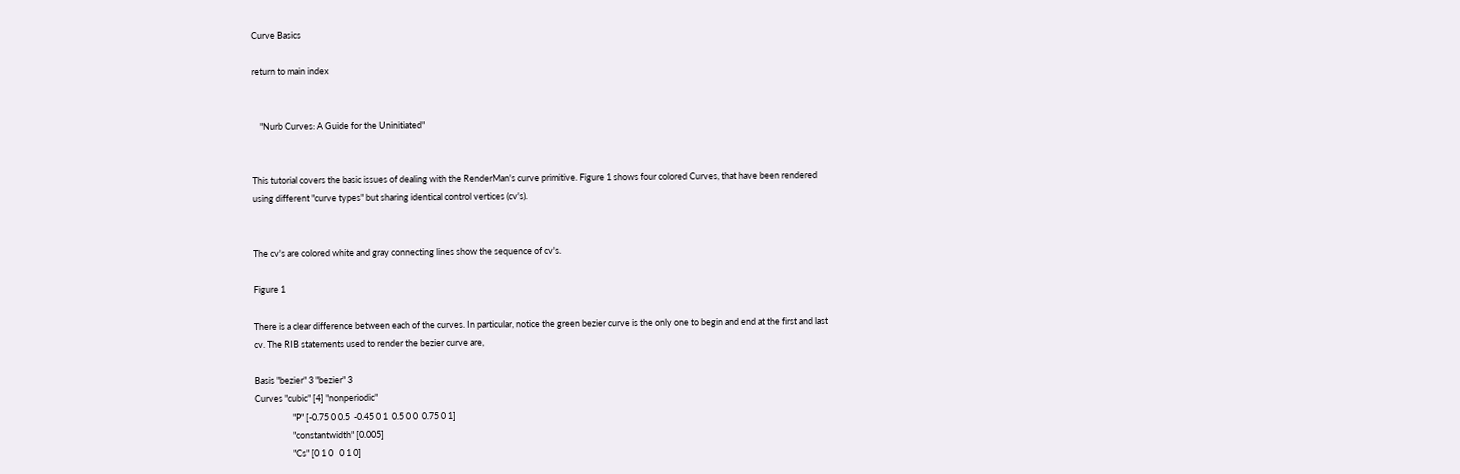Curve Basics

return to main index


    "Nurb Curves: A Guide for the Uninitiated"


This tutorial covers the basic issues of dealing with the RenderMan's curve primitive. Figure 1 shows four colored Curves, that have been rendered using different "curve types" but sharing identical control vertices (cv's).


The cv's are colored white and gray connecting lines show the sequence of cv's.

Figure 1

There is a clear difference between each of the curves. In particular, notice the green bezier curve is the only one to begin and end at the first and last cv. The RIB statements used to render the bezier curve are,

Basis "bezier" 3 "bezier" 3
Curves "cubic" [4] "nonperiodic"
                   "P" [-0.75 0 0.5  -0.45 0 1  0.5 0 0  0.75 0 1]
                   "constantwidth" [0.005]
                   "Cs" [0 1 0   0 1 0]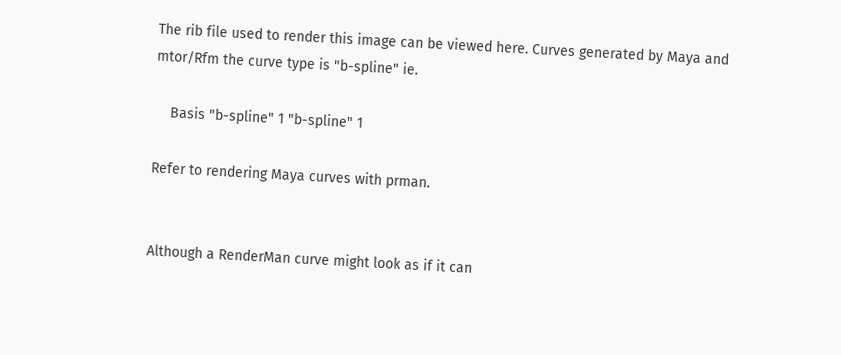The rib file used to render this image can be viewed here. Curves generated by Maya and mtor/Rfm the curve type is "b-spline" ie.

    Basis "b-spline" 1 "b-spline" 1

Refer to rendering Maya curves with prman.


Although a RenderMan curve might look as if it can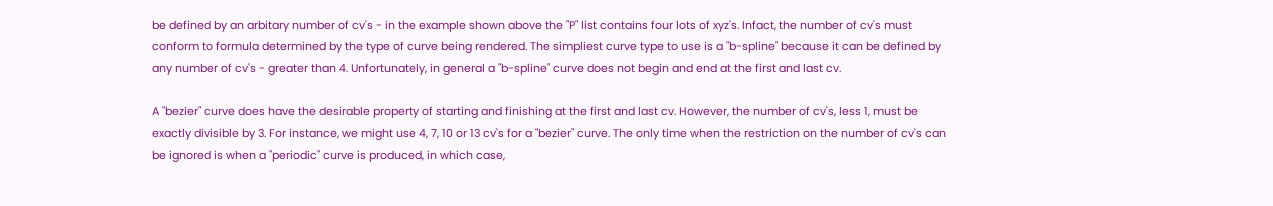be defined by an arbitary number of cv's - in the example shown above the "P" list contains four lots of xyz's. Infact, the number of cv's must conform to formula determined by the type of curve being rendered. The simpliest curve type to use is a "b-spline" because it can be defined by any number of cv's - greater than 4. Unfortunately, in general a "b-spline" curve does not begin and end at the first and last cv.

A "bezier" curve does have the desirable property of starting and finishing at the first and last cv. However, the number of cv's, less 1, must be exactly divisible by 3. For instance, we might use 4, 7, 10 or 13 cv's for a "bezier" curve. The only time when the restriction on the number of cv's can be ignored is when a "periodic" curve is produced, in which case,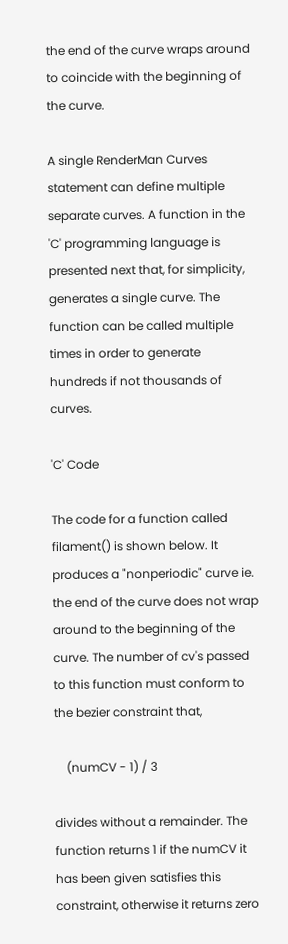the end of the curve wraps around to coincide with the beginning of the curve.

A single RenderMan Curves statement can define multiple separate curves. A function in the 'C' programming language is presented next that, for simplicity, generates a single curve. The function can be called multiple times in order to generate hundreds if not thousands of curves.

'C' Code

The code for a function called filament() is shown below. It produces a "nonperiodic" curve ie. the end of the curve does not wrap around to the beginning of the curve. The number of cv's passed to this function must conform to the bezier constraint that,

    (numCV - 1) / 3

divides without a remainder. The function returns 1 if the numCV it has been given satisfies this constraint, otherwise it returns zero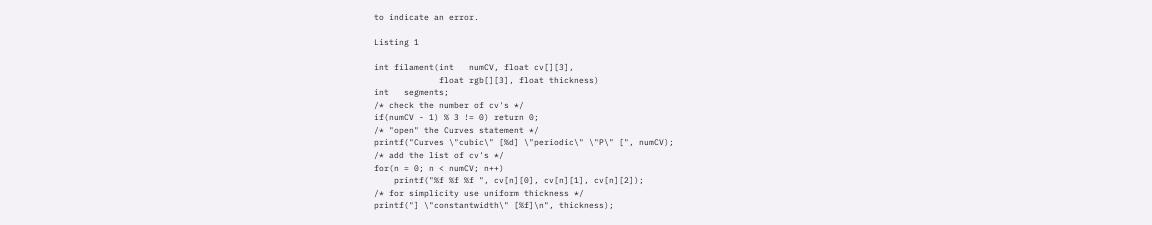to indicate an error.

Listing 1

int filament(int   numCV, float cv[][3],
             float rgb[][3], float thickness)
int   segments;
/* check the number of cv's */
if(numCV - 1) % 3 != 0) return 0;
/* "open" the Curves statement */
printf("Curves \"cubic\" [%d] \"periodic\" \"P\" [", numCV);
/* add the list of cv's */
for(n = 0; n < numCV; n++)
    printf("%f %f %f ", cv[n][0], cv[n][1], cv[n][2]);
/* for simplicity use uniform thickness */
printf("] \"constantwidth\" [%f]\n", thickness);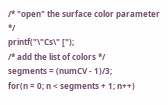/* "open" the surface color parameter */
printf("\"Cs\" [");
/* add the list of colors */
segments = (numCV - 1)/3;
for(n = 0; n < segments + 1; n++)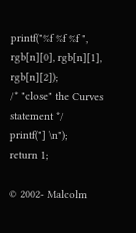printf("%f %f %f ", rgb[n][0], rgb[n][1], rgb[n][2]);
/* "close" the Curves statement */
printf("] \n");
return 1;

© 2002- Malcolm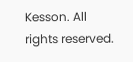Kesson. All rights reserved.